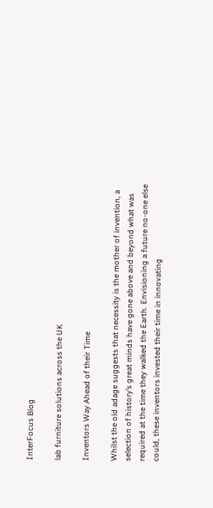InterFocus Blog

lab furniture solutions across the UK

Inventors Way Ahead of their Time

Whilst the old adage suggests that necessity is the mother of invention, a selection of history’s great minds have gone above and beyond what was required at the time they walked the Earth. Envisioning a future no-one else could, these inventors invested their time in innovating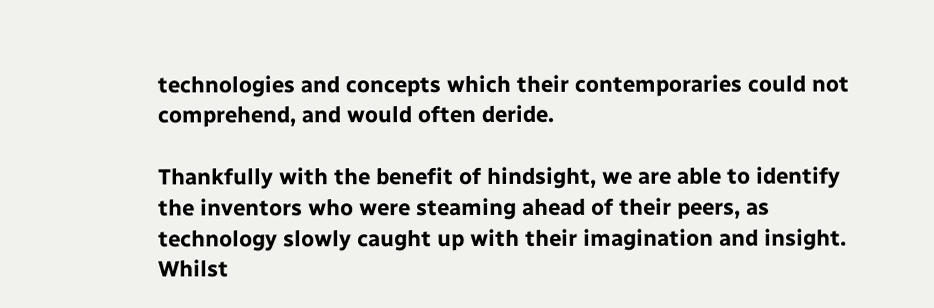technologies and concepts which their contemporaries could not comprehend, and would often deride.

Thankfully with the benefit of hindsight, we are able to identify the inventors who were steaming ahead of their peers, as technology slowly caught up with their imagination and insight. Whilst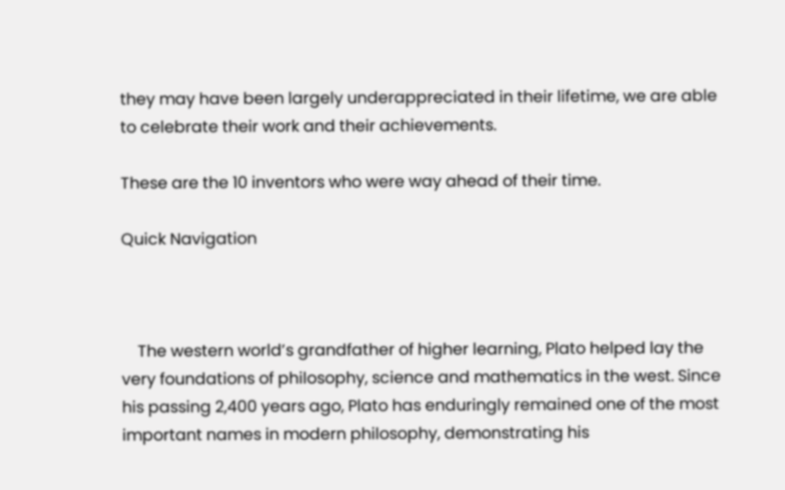they may have been largely underappreciated in their lifetime, we are able to celebrate their work and their achievements.

These are the 10 inventors who were way ahead of their time.

Quick Navigation



    The western world’s grandfather of higher learning, Plato helped lay the very foundations of philosophy, science and mathematics in the west. Since his passing 2,400 years ago, Plato has enduringly remained one of the most important names in modern philosophy, demonstrating his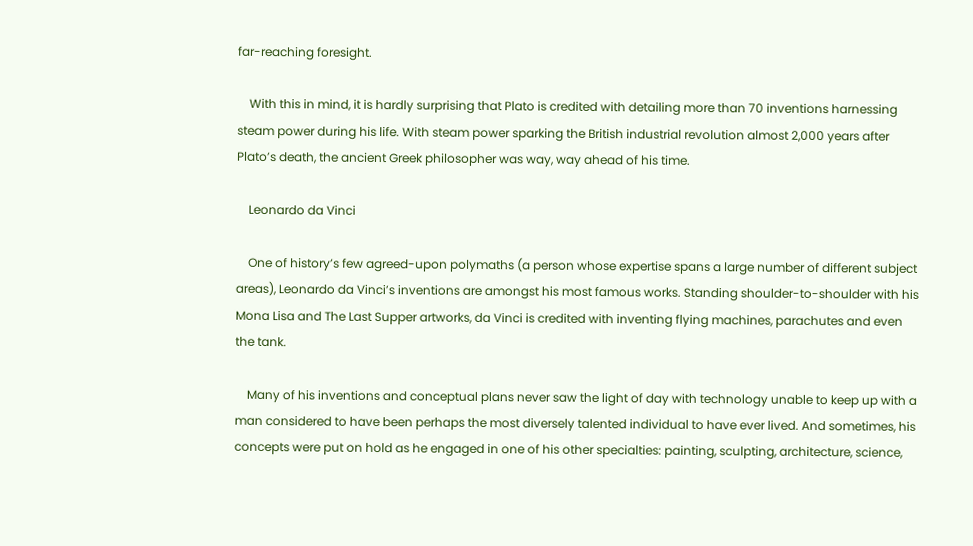far-reaching foresight.

    With this in mind, it is hardly surprising that Plato is credited with detailing more than 70 inventions harnessing steam power during his life. With steam power sparking the British industrial revolution almost 2,000 years after Plato’s death, the ancient Greek philosopher was way, way ahead of his time.

    Leonardo da Vinci

    One of history’s few agreed-upon polymaths (a person whose expertise spans a large number of different subject areas), Leonardo da Vinci’s inventions are amongst his most famous works. Standing shoulder-to-shoulder with his Mona Lisa and The Last Supper artworks, da Vinci is credited with inventing flying machines, parachutes and even the tank.

    Many of his inventions and conceptual plans never saw the light of day with technology unable to keep up with a man considered to have been perhaps the most diversely talented individual to have ever lived. And sometimes, his concepts were put on hold as he engaged in one of his other specialties: painting, sculpting, architecture, science,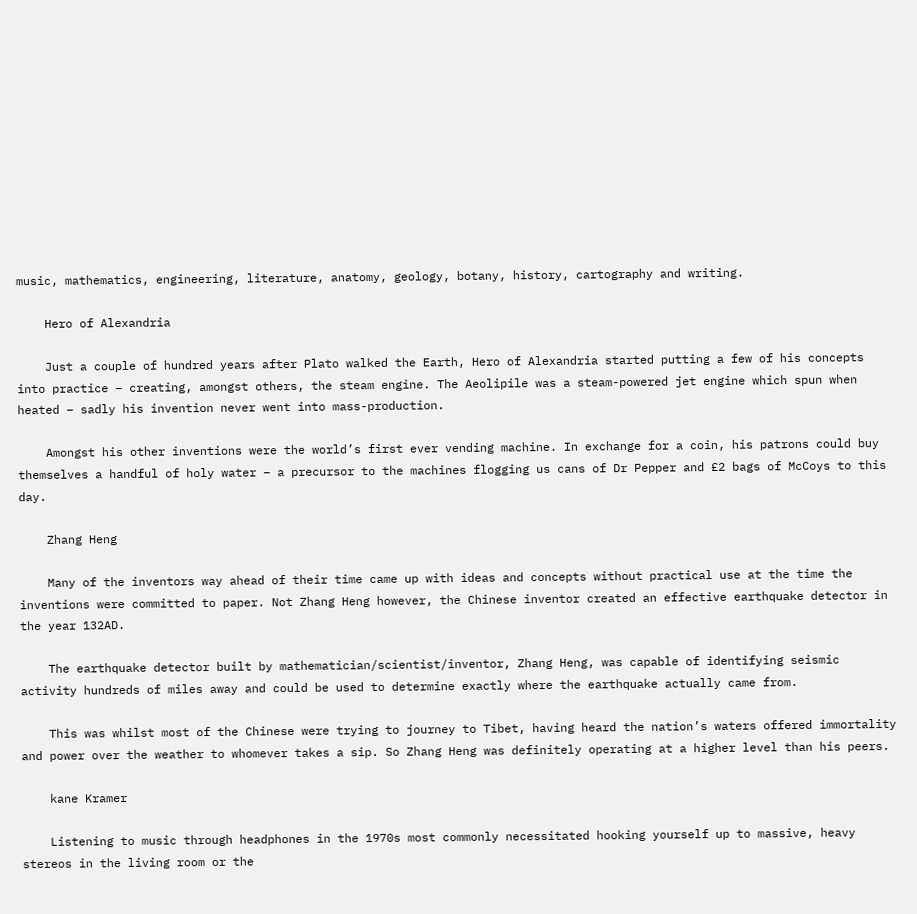music, mathematics, engineering, literature, anatomy, geology, botany, history, cartography and writing.

    Hero of Alexandria

    Just a couple of hundred years after Plato walked the Earth, Hero of Alexandria started putting a few of his concepts into practice – creating, amongst others, the steam engine. The Aeolipile was a steam-powered jet engine which spun when heated – sadly his invention never went into mass-production.

    Amongst his other inventions were the world’s first ever vending machine. In exchange for a coin, his patrons could buy themselves a handful of holy water – a precursor to the machines flogging us cans of Dr Pepper and £2 bags of McCoys to this day.

    Zhang Heng

    Many of the inventors way ahead of their time came up with ideas and concepts without practical use at the time the inventions were committed to paper. Not Zhang Heng however, the Chinese inventor created an effective earthquake detector in the year 132AD.

    The earthquake detector built by mathematician/scientist/inventor, Zhang Heng, was capable of identifying seismic activity hundreds of miles away and could be used to determine exactly where the earthquake actually came from.

    This was whilst most of the Chinese were trying to journey to Tibet, having heard the nation’s waters offered immortality and power over the weather to whomever takes a sip. So Zhang Heng was definitely operating at a higher level than his peers.

    kane Kramer

    Listening to music through headphones in the 1970s most commonly necessitated hooking yourself up to massive, heavy stereos in the living room or the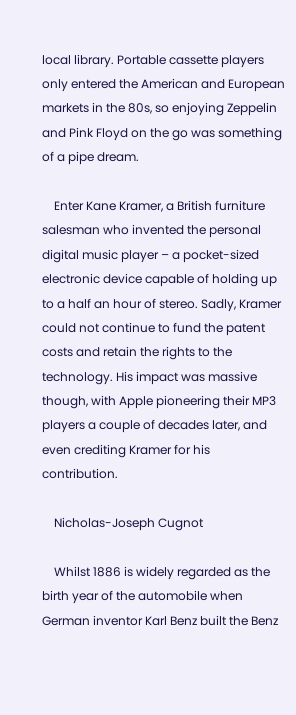local library. Portable cassette players only entered the American and European markets in the 80s, so enjoying Zeppelin and Pink Floyd on the go was something of a pipe dream.

    Enter Kane Kramer, a British furniture salesman who invented the personal digital music player – a pocket-sized electronic device capable of holding up to a half an hour of stereo. Sadly, Kramer could not continue to fund the patent costs and retain the rights to the technology. His impact was massive though, with Apple pioneering their MP3 players a couple of decades later, and even crediting Kramer for his contribution.

    Nicholas-Joseph Cugnot

    Whilst 1886 is widely regarded as the birth year of the automobile when German inventor Karl Benz built the Benz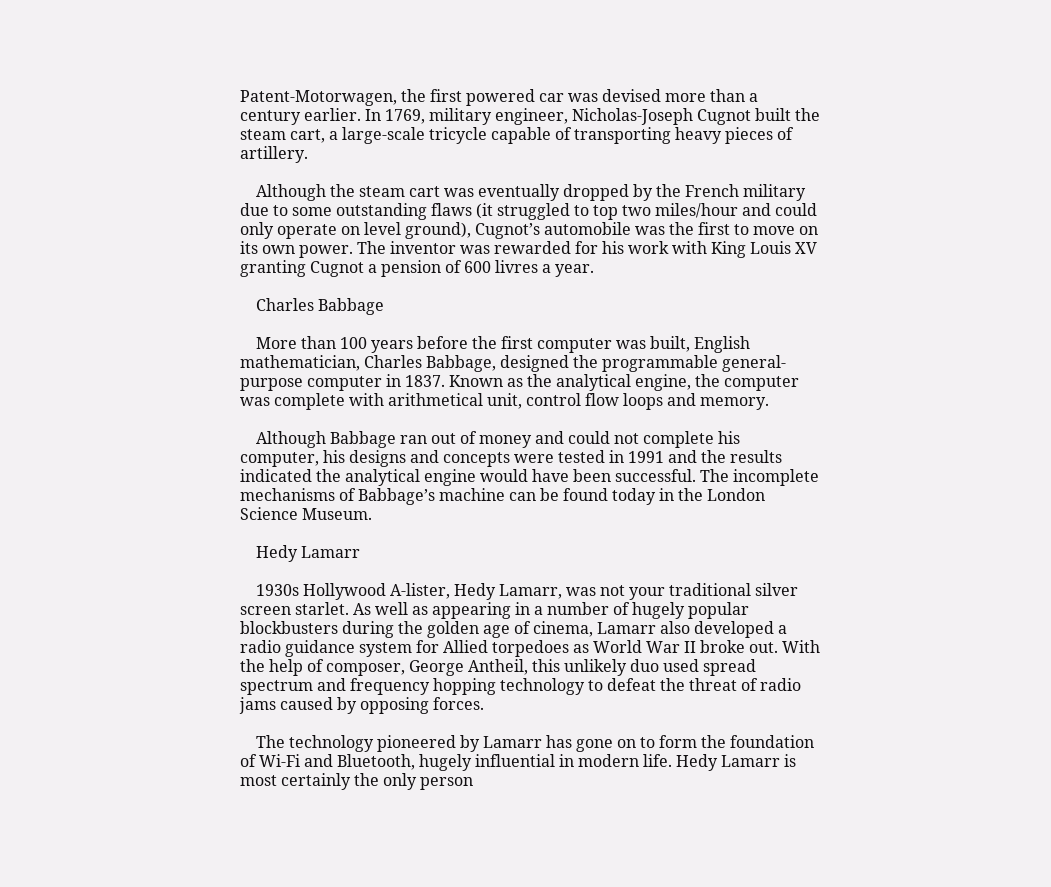Patent-Motorwagen, the first powered car was devised more than a century earlier. In 1769, military engineer, Nicholas-Joseph Cugnot built the steam cart, a large-scale tricycle capable of transporting heavy pieces of artillery.

    Although the steam cart was eventually dropped by the French military due to some outstanding flaws (it struggled to top two miles/hour and could only operate on level ground), Cugnot’s automobile was the first to move on its own power. The inventor was rewarded for his work with King Louis XV granting Cugnot a pension of 600 livres a year.

    Charles Babbage

    More than 100 years before the first computer was built, English mathematician, Charles Babbage, designed the programmable general-purpose computer in 1837. Known as the analytical engine, the computer was complete with arithmetical unit, control flow loops and memory.

    Although Babbage ran out of money and could not complete his computer, his designs and concepts were tested in 1991 and the results indicated the analytical engine would have been successful. The incomplete mechanisms of Babbage’s machine can be found today in the London Science Museum.

    Hedy Lamarr

    1930s Hollywood A-lister, Hedy Lamarr, was not your traditional silver screen starlet. As well as appearing in a number of hugely popular blockbusters during the golden age of cinema, Lamarr also developed a radio guidance system for Allied torpedoes as World War II broke out. With the help of composer, George Antheil, this unlikely duo used spread spectrum and frequency hopping technology to defeat the threat of radio jams caused by opposing forces.

    The technology pioneered by Lamarr has gone on to form the foundation of Wi-Fi and Bluetooth, hugely influential in modern life. Hedy Lamarr is most certainly the only person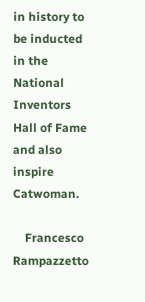in history to be inducted in the National Inventors Hall of Fame and also inspire Catwoman.

    Francesco Rampazzetto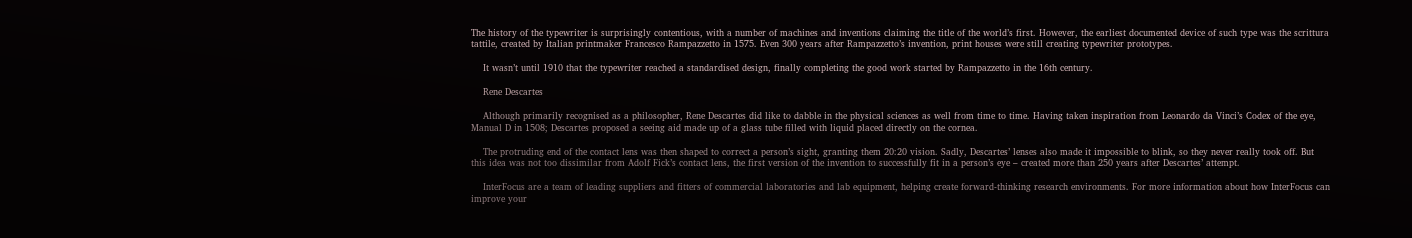The history of the typewriter is surprisingly contentious, with a number of machines and inventions claiming the title of the world’s first. However, the earliest documented device of such type was the scrittura tattile, created by Italian printmaker Francesco Rampazzetto in 1575. Even 300 years after Rampazzetto’s invention, print houses were still creating typewriter prototypes.

    It wasn’t until 1910 that the typewriter reached a standardised design, finally completing the good work started by Rampazzetto in the 16th century.

    Rene Descartes

    Although primarily recognised as a philosopher, Rene Descartes did like to dabble in the physical sciences as well from time to time. Having taken inspiration from Leonardo da Vinci’s Codex of the eye, Manual D in 1508; Descartes proposed a seeing aid made up of a glass tube filled with liquid placed directly on the cornea.

    The protruding end of the contact lens was then shaped to correct a person’s sight, granting them 20:20 vision. Sadly, Descartes’ lenses also made it impossible to blink, so they never really took off. But this idea was not too dissimilar from Adolf Fick’s contact lens, the first version of the invention to successfully fit in a person’s eye – created more than 250 years after Descartes’ attempt.

    InterFocus are a team of leading suppliers and fitters of commercial laboratories and lab equipment, helping create forward-thinking research environments. For more information about how InterFocus can improve your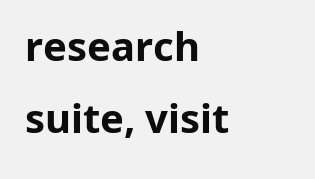research suite, visit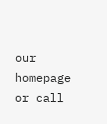our homepage or call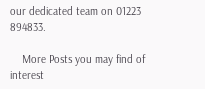our dedicated team on 01223 894833.

    More Posts you may find of interest